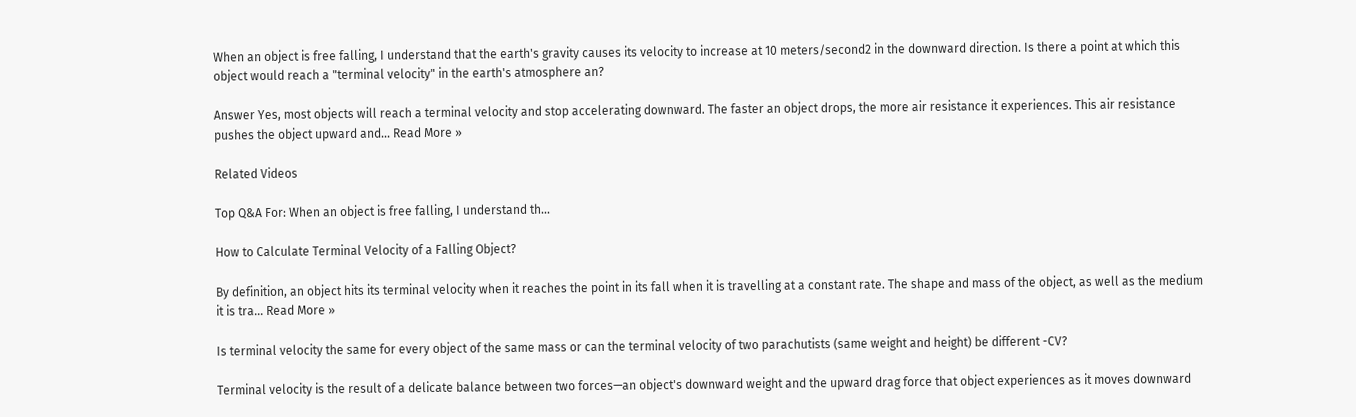When an object is free falling, I understand that the earth's gravity causes its velocity to increase at 10 meters/second2 in the downward direction. Is there a point at which this object would reach a "terminal velocity" in the earth's atmosphere an?

Answer Yes, most objects will reach a terminal velocity and stop accelerating downward. The faster an object drops, the more air resistance it experiences. This air resistance pushes the object upward and... Read More »

Related Videos

Top Q&A For: When an object is free falling, I understand th...

How to Calculate Terminal Velocity of a Falling Object?

By definition, an object hits its terminal velocity when it reaches the point in its fall when it is travelling at a constant rate. The shape and mass of the object, as well as the medium it is tra... Read More »

Is terminal velocity the same for every object of the same mass or can the terminal velocity of two parachutists (same weight and height) be different -CV?

Terminal velocity is the result of a delicate balance between two forces—an object's downward weight and the upward drag force that object experiences as it moves downward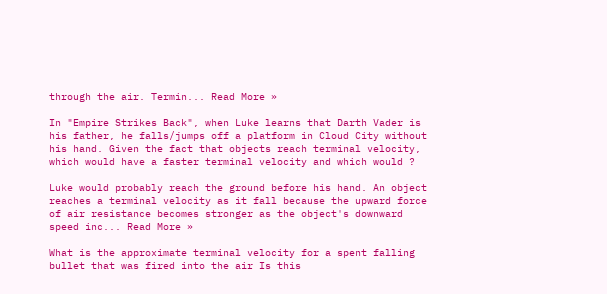through the air. Termin... Read More »

In "Empire Strikes Back", when Luke learns that Darth Vader is his father, he falls/jumps off a platform in Cloud City without his hand. Given the fact that objects reach terminal velocity, which would have a faster terminal velocity and which would ?

Luke would probably reach the ground before his hand. An object reaches a terminal velocity as it fall because the upward force of air resistance becomes stronger as the object's downward speed inc... Read More »

What is the approximate terminal velocity for a spent falling bullet that was fired into the air Is this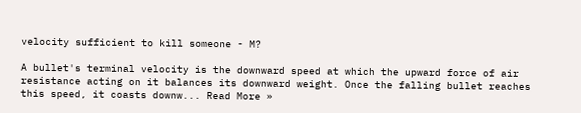velocity sufficient to kill someone - M?

A bullet's terminal velocity is the downward speed at which the upward force of air resistance acting on it balances its downward weight. Once the falling bullet reaches this speed, it coasts downw... Read More »